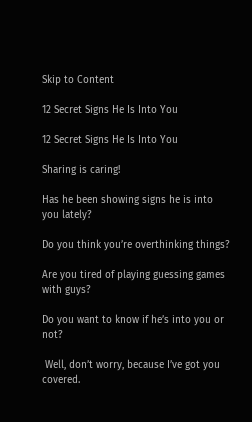Skip to Content

12 Secret Signs He Is Into You

12 Secret Signs He Is Into You

Sharing is caring!

Has he been showing signs he is into you lately?

Do you think you’re overthinking things?

Are you tired of playing guessing games with guys?

Do you want to know if he’s into you or not?

 Well, don’t worry, because I’ve got you covered.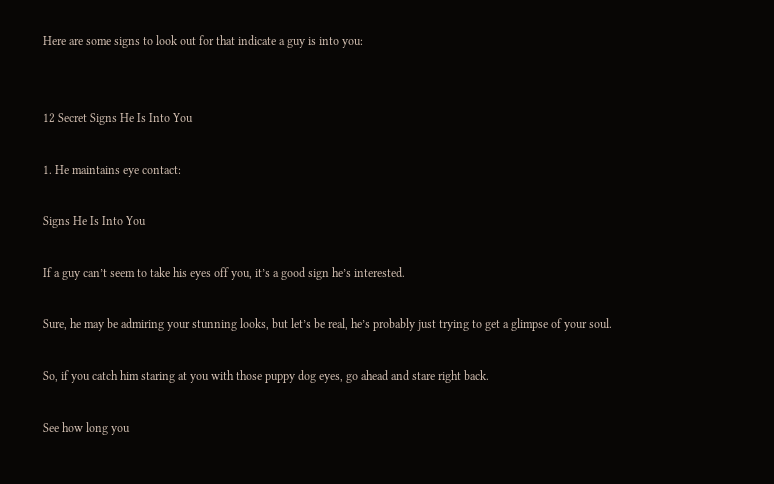Here are some signs to look out for that indicate a guy is into you:


12 Secret Signs He Is Into You

1. He maintains eye contact:

Signs He Is Into You

If a guy can’t seem to take his eyes off you, it’s a good sign he’s interested.

Sure, he may be admiring your stunning looks, but let’s be real, he’s probably just trying to get a glimpse of your soul.

So, if you catch him staring at you with those puppy dog eyes, go ahead and stare right back.

See how long you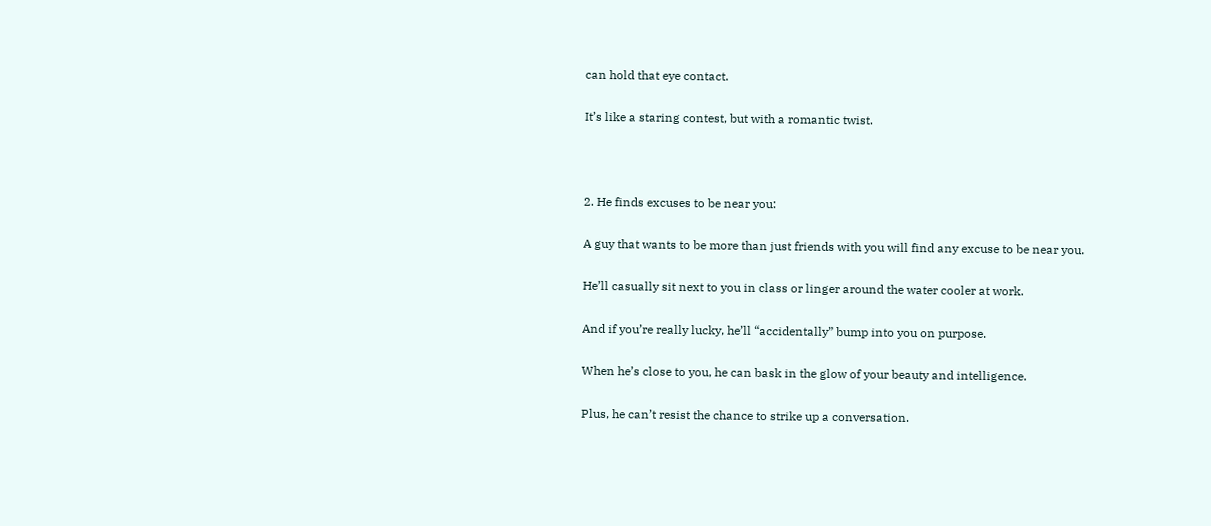can hold that eye contact.

It’s like a staring contest, but with a romantic twist.



2. He finds excuses to be near you:

A guy that wants to be more than just friends with you will find any excuse to be near you.

He’ll casually sit next to you in class or linger around the water cooler at work.

And if you’re really lucky, he’ll “accidentally” bump into you on purpose.

When he’s close to you, he can bask in the glow of your beauty and intelligence.

Plus, he can’t resist the chance to strike up a conversation.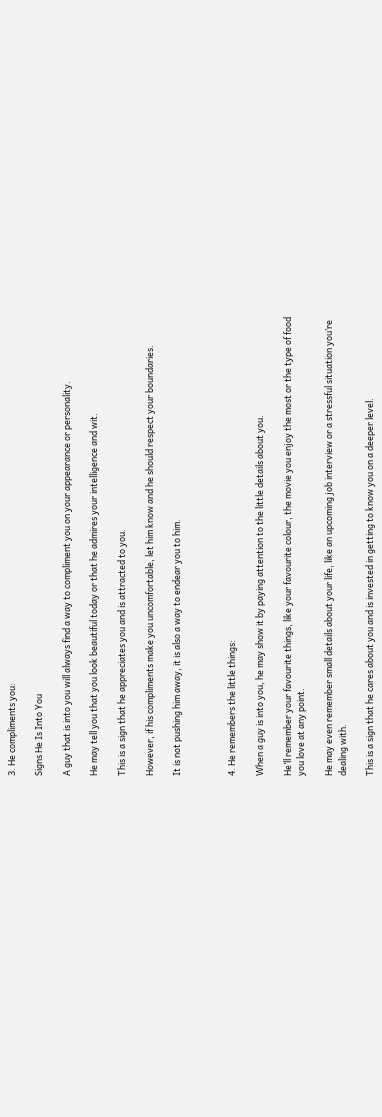3. He compliments you:

Signs He Is Into You

A guy that is into you will always find a way to compliment you on your appearance or personality.

He may tell you that you look beautiful today or that he admires your intelligence and wit.

This is a sign that he appreciates you and is attracted to you.

However, if his compliments make you uncomfortable, let him know and he should respect your boundaries.

It is not pushing him away, it is also a way to endear you to him.



4. He remembers the little things:

When a guy is into you, he may show it by paying attention to the little details about you.

He’ll remember your favourite things, like your favourite colour, the movie you enjoy the most or the type of food you love at any point.

He may even remember small details about your life, like an upcoming job interview or a stressful situation you’re dealing with.

This is a sign that he cares about you and is invested in getting to know you on a deeper level.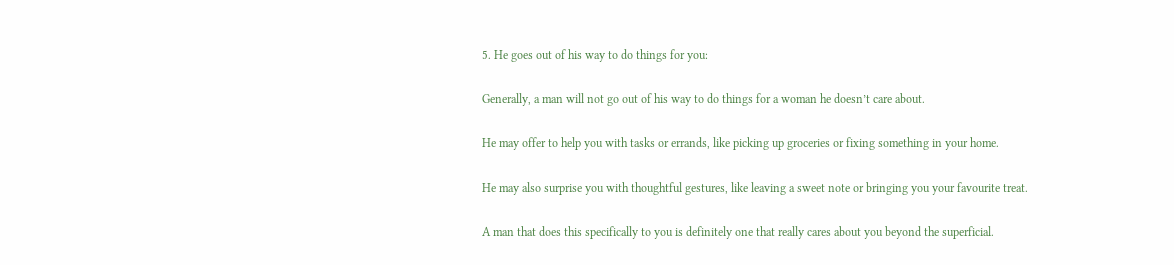5. He goes out of his way to do things for you:

Generally, a man will not go out of his way to do things for a woman he doesn’t care about.

He may offer to help you with tasks or errands, like picking up groceries or fixing something in your home.

He may also surprise you with thoughtful gestures, like leaving a sweet note or bringing you your favourite treat.

A man that does this specifically to you is definitely one that really cares about you beyond the superficial.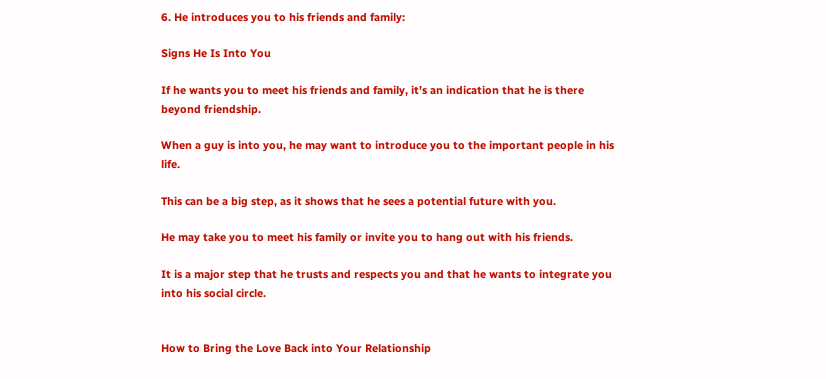6. He introduces you to his friends and family:

Signs He Is Into You

If he wants you to meet his friends and family, it’s an indication that he is there beyond friendship.

When a guy is into you, he may want to introduce you to the important people in his life.

This can be a big step, as it shows that he sees a potential future with you.

He may take you to meet his family or invite you to hang out with his friends.

It is a major step that he trusts and respects you and that he wants to integrate you into his social circle.


How to Bring the Love Back into Your Relationship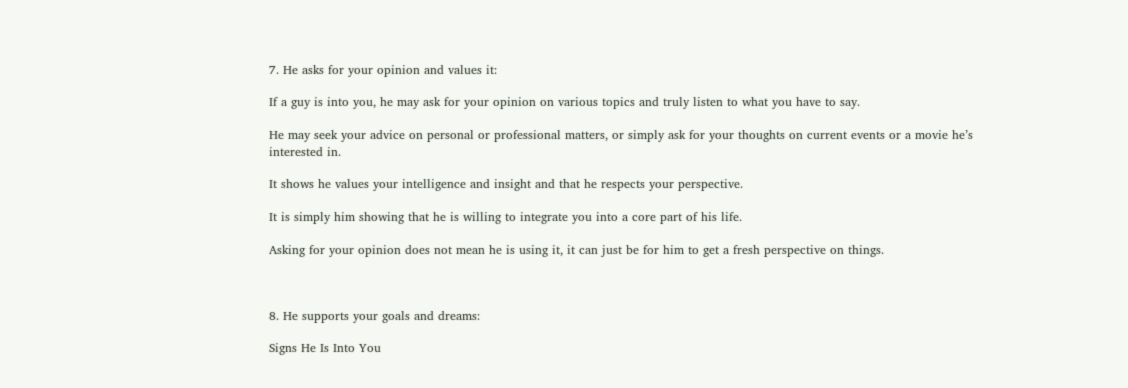7. He asks for your opinion and values it:

If a guy is into you, he may ask for your opinion on various topics and truly listen to what you have to say.

He may seek your advice on personal or professional matters, or simply ask for your thoughts on current events or a movie he’s interested in.

It shows he values your intelligence and insight and that he respects your perspective.

It is simply him showing that he is willing to integrate you into a core part of his life.

Asking for your opinion does not mean he is using it, it can just be for him to get a fresh perspective on things.



8. He supports your goals and dreams:

Signs He Is Into You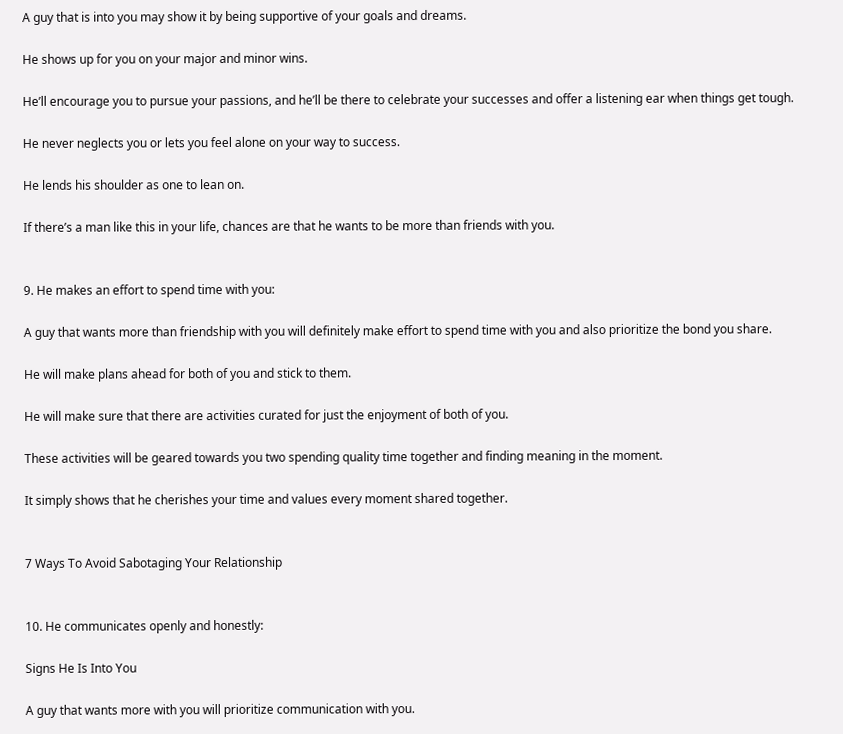A guy that is into you may show it by being supportive of your goals and dreams.

He shows up for you on your major and minor wins.

He’ll encourage you to pursue your passions, and he’ll be there to celebrate your successes and offer a listening ear when things get tough.

He never neglects you or lets you feel alone on your way to success.

He lends his shoulder as one to lean on.

If there’s a man like this in your life, chances are that he wants to be more than friends with you.


9. He makes an effort to spend time with you:

A guy that wants more than friendship with you will definitely make effort to spend time with you and also prioritize the bond you share.

He will make plans ahead for both of you and stick to them.

He will make sure that there are activities curated for just the enjoyment of both of you.

These activities will be geared towards you two spending quality time together and finding meaning in the moment.

It simply shows that he cherishes your time and values every moment shared together.


7 Ways To Avoid Sabotaging Your Relationship


10. He communicates openly and honestly:

Signs He Is Into You

A guy that wants more with you will prioritize communication with you.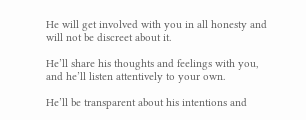He will get involved with you in all honesty and will not be discreet about it.

He’ll share his thoughts and feelings with you, and he’ll listen attentively to your own.

He’ll be transparent about his intentions and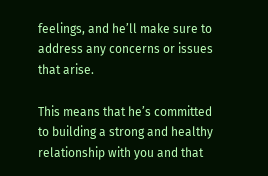feelings, and he’ll make sure to address any concerns or issues that arise.

This means that he’s committed to building a strong and healthy relationship with you and that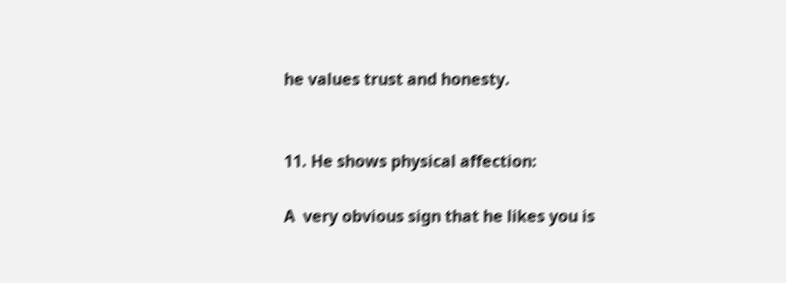he values trust and honesty.


11. He shows physical affection:

A  very obvious sign that he likes you is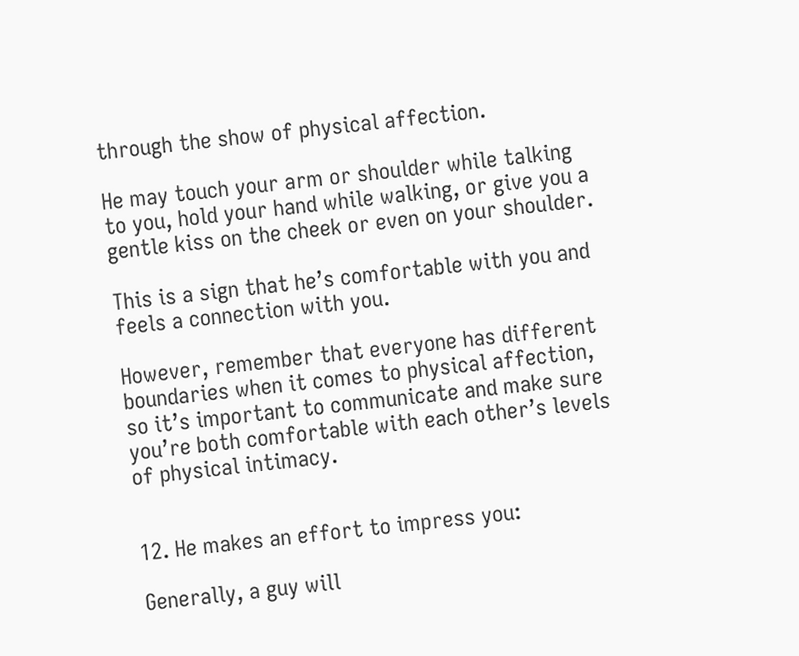through the show of physical affection.

He may touch your arm or shoulder while talking to you, hold your hand while walking, or give you a gentle kiss on the cheek or even on your shoulder.

This is a sign that he’s comfortable with you and feels a connection with you.

However, remember that everyone has different boundaries when it comes to physical affection, so it’s important to communicate and make sure you’re both comfortable with each other’s levels of physical intimacy.


12. He makes an effort to impress you:

Generally, a guy will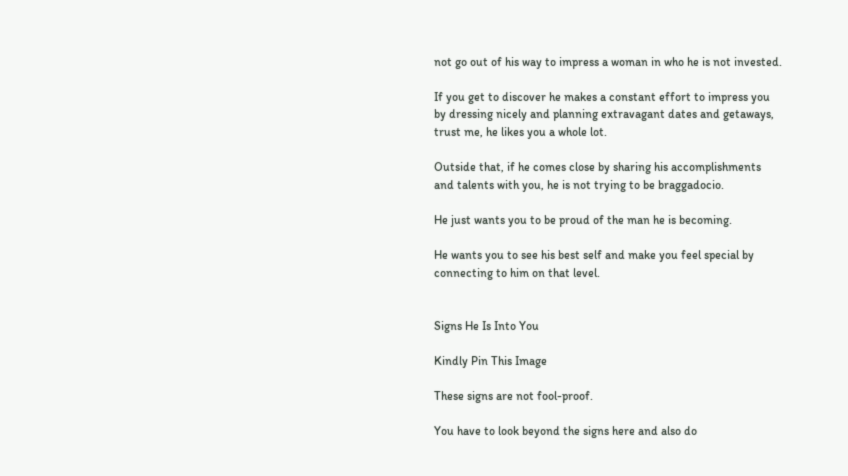not go out of his way to impress a woman in who he is not invested.

If you get to discover he makes a constant effort to impress you by dressing nicely and planning extravagant dates and getaways, trust me, he likes you a whole lot.

Outside that, if he comes close by sharing his accomplishments and talents with you, he is not trying to be braggadocio.

He just wants you to be proud of the man he is becoming.

He wants you to see his best self and make you feel special by connecting to him on that level.


Signs He Is Into You

Kindly Pin This Image

These signs are not fool-proof.

You have to look beyond the signs here and also do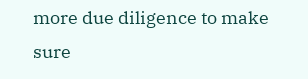more due diligence to make sure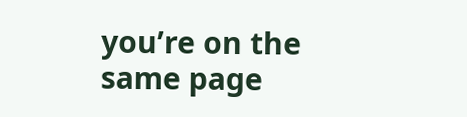you’re on the same page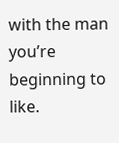with the man you’re beginning to like.